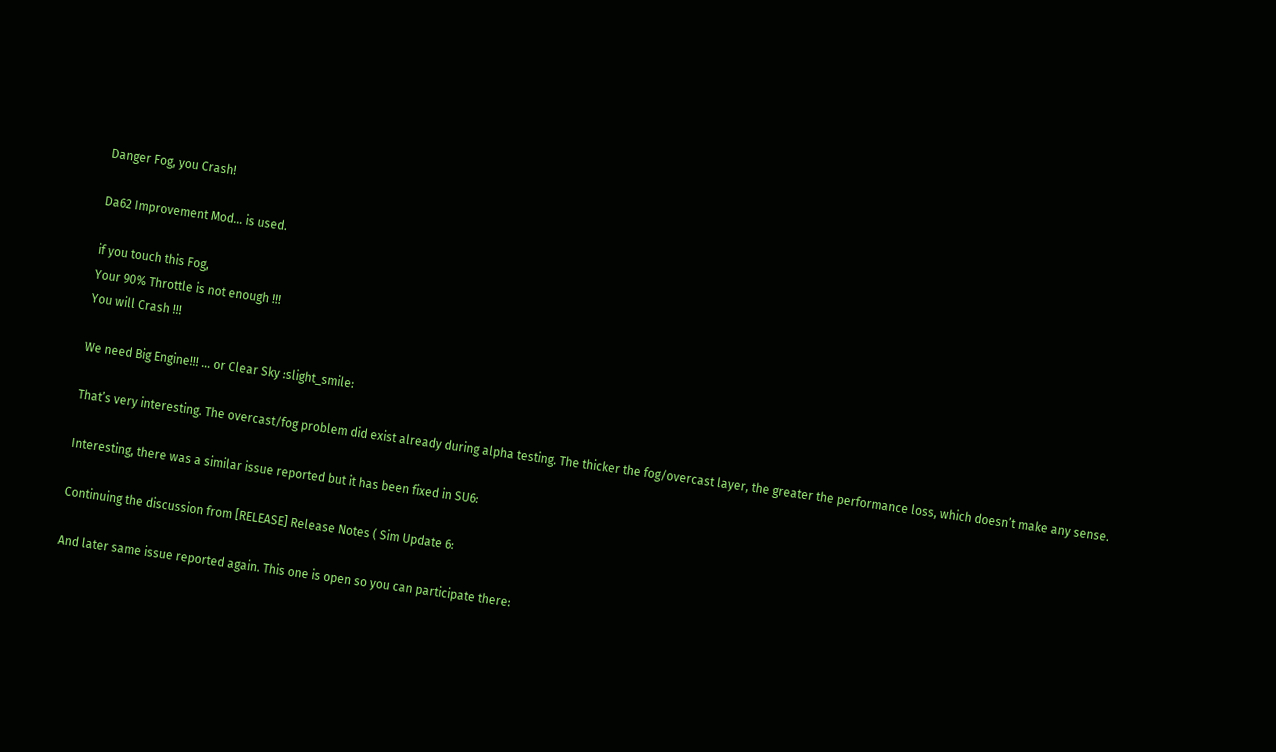Danger Fog, you Crash!

Da62 Improvement Mod… is used.

if you touch this Fog,
Your 90% Throttle is not enough !!!
You will Crash !!!

We need Big Engine!!! … or Clear Sky :slight_smile:

That’s very interesting. The overcast/fog problem did exist already during alpha testing. The thicker the fog/overcast layer, the greater the performance loss, which doesn’t make any sense.

Interesting, there was a similar issue reported but it has been fixed in SU6:

Continuing the discussion from [RELEASE] Release Notes ( Sim Update 6:

And later same issue reported again. This one is open so you can participate there: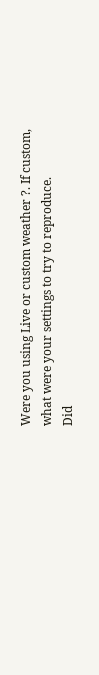Were you using Live or custom weather ?. If custom, what were your settings to try to reproduce.
Did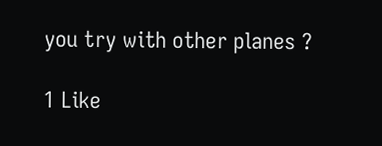you try with other planes ?

1 Like